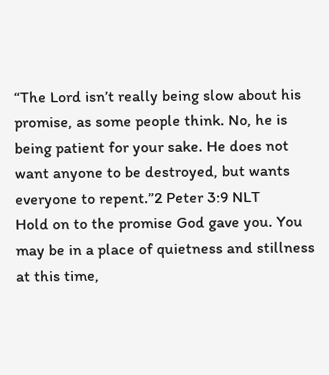“The Lord isn’t really being slow about his promise, as some people think. No, he is being patient for your sake. He does not want anyone to be destroyed, but wants everyone to repent.”2 Peter 3:9 NLT
Hold on to the promise God gave you. You may be in a place of quietness and stillness at this time,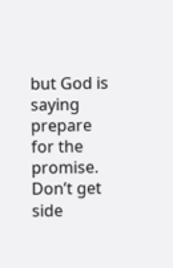but God is saying prepare for the promise. Don’t get side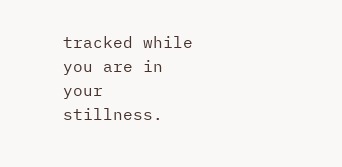tracked while you are in your stillness.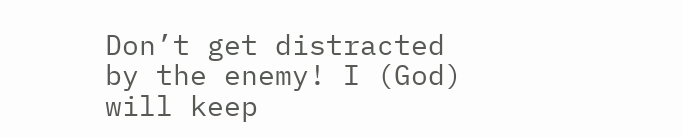Don’t get distracted by the enemy! I (God) will keep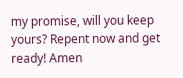my promise, will you keep yours? Repent now and get ready! Amen